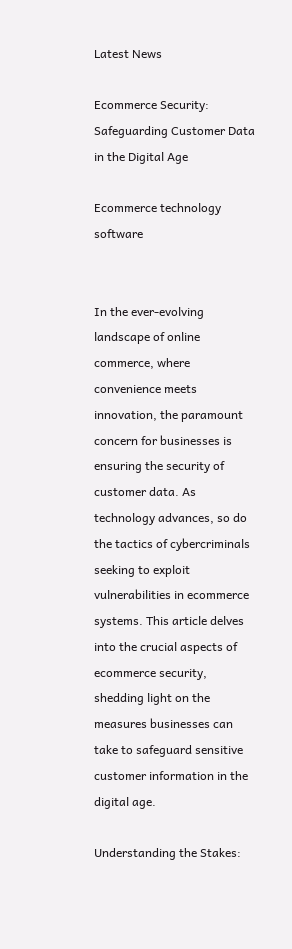Latest News

Ecommerce Security: Safeguarding Customer Data in the Digital Age

Ecommerce technology software


In the ever-evolving landscape of online commerce, where convenience meets innovation, the paramount concern for businesses is ensuring the security of customer data. As technology advances, so do the tactics of cybercriminals seeking to exploit vulnerabilities in ecommerce systems. This article delves into the crucial aspects of ecommerce security, shedding light on the measures businesses can take to safeguard sensitive customer information in the digital age.

Understanding the Stakes: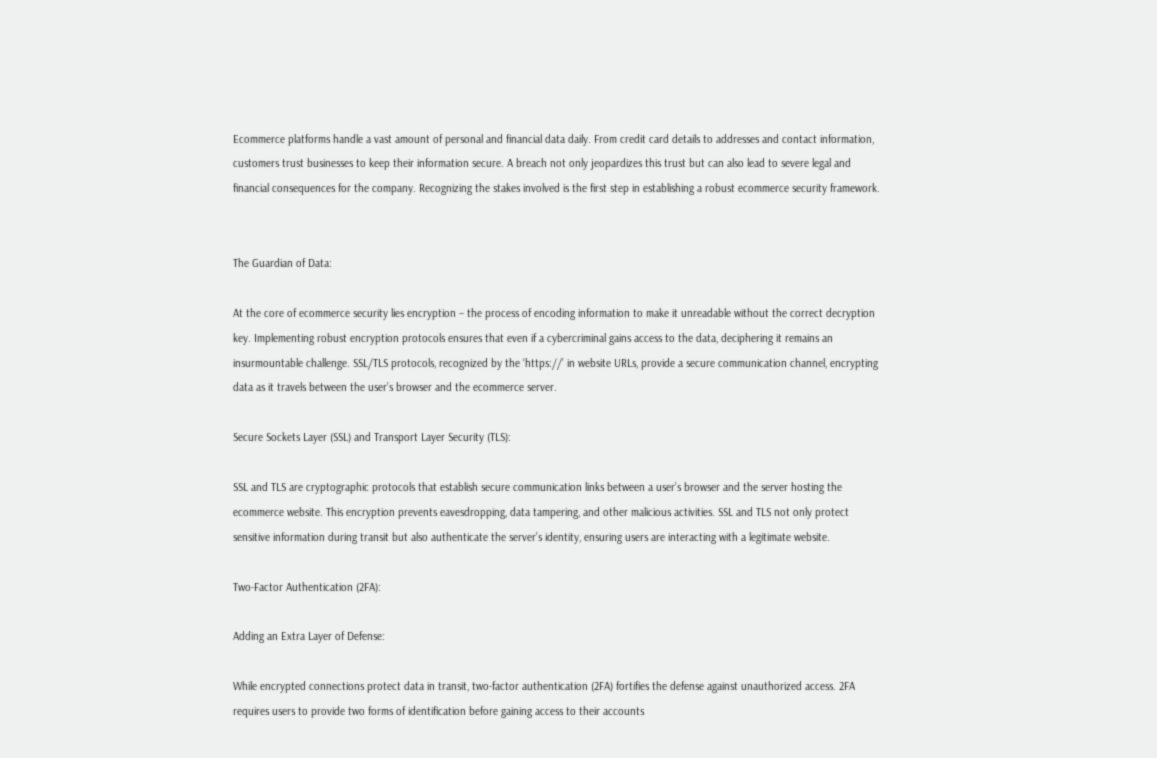Ecommerce platforms handle a vast amount of personal and financial data daily. From credit card details to addresses and contact information, customers trust businesses to keep their information secure. A breach not only jeopardizes this trust but can also lead to severe legal and financial consequences for the company. Recognizing the stakes involved is the first step in establishing a robust ecommerce security framework.


The Guardian of Data:

At the core of ecommerce security lies encryption – the process of encoding information to make it unreadable without the correct decryption key. Implementing robust encryption protocols ensures that even if a cybercriminal gains access to the data, deciphering it remains an insurmountable challenge. SSL/TLS protocols, recognized by the ‘https://’ in website URLs, provide a secure communication channel, encrypting data as it travels between the user’s browser and the ecommerce server.

Secure Sockets Layer (SSL) and Transport Layer Security (TLS):

SSL and TLS are cryptographic protocols that establish secure communication links between a user’s browser and the server hosting the ecommerce website. This encryption prevents eavesdropping, data tampering, and other malicious activities. SSL and TLS not only protect sensitive information during transit but also authenticate the server’s identity, ensuring users are interacting with a legitimate website.

Two-Factor Authentication (2FA):

Adding an Extra Layer of Defense:

While encrypted connections protect data in transit, two-factor authentication (2FA) fortifies the defense against unauthorized access. 2FA requires users to provide two forms of identification before gaining access to their accounts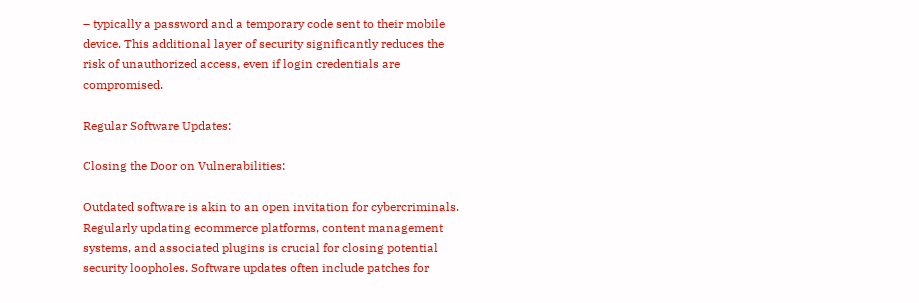– typically a password and a temporary code sent to their mobile device. This additional layer of security significantly reduces the risk of unauthorized access, even if login credentials are compromised.

Regular Software Updates:

Closing the Door on Vulnerabilities:

Outdated software is akin to an open invitation for cybercriminals. Regularly updating ecommerce platforms, content management systems, and associated plugins is crucial for closing potential security loopholes. Software updates often include patches for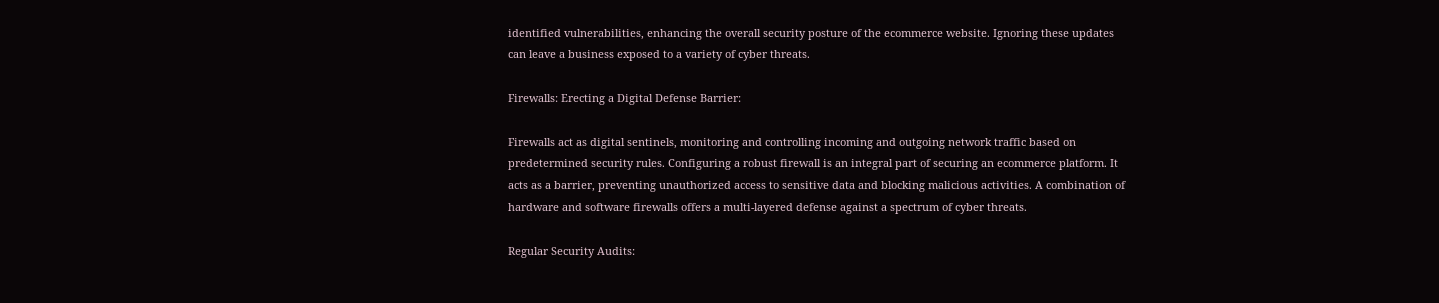identified vulnerabilities, enhancing the overall security posture of the ecommerce website. Ignoring these updates can leave a business exposed to a variety of cyber threats.

Firewalls: Erecting a Digital Defense Barrier:

Firewalls act as digital sentinels, monitoring and controlling incoming and outgoing network traffic based on predetermined security rules. Configuring a robust firewall is an integral part of securing an ecommerce platform. It acts as a barrier, preventing unauthorized access to sensitive data and blocking malicious activities. A combination of hardware and software firewalls offers a multi-layered defense against a spectrum of cyber threats.

Regular Security Audits: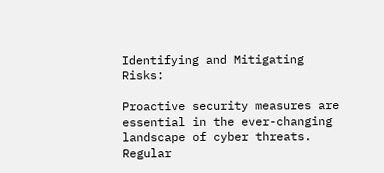Identifying and Mitigating Risks:

Proactive security measures are essential in the ever-changing landscape of cyber threats. Regular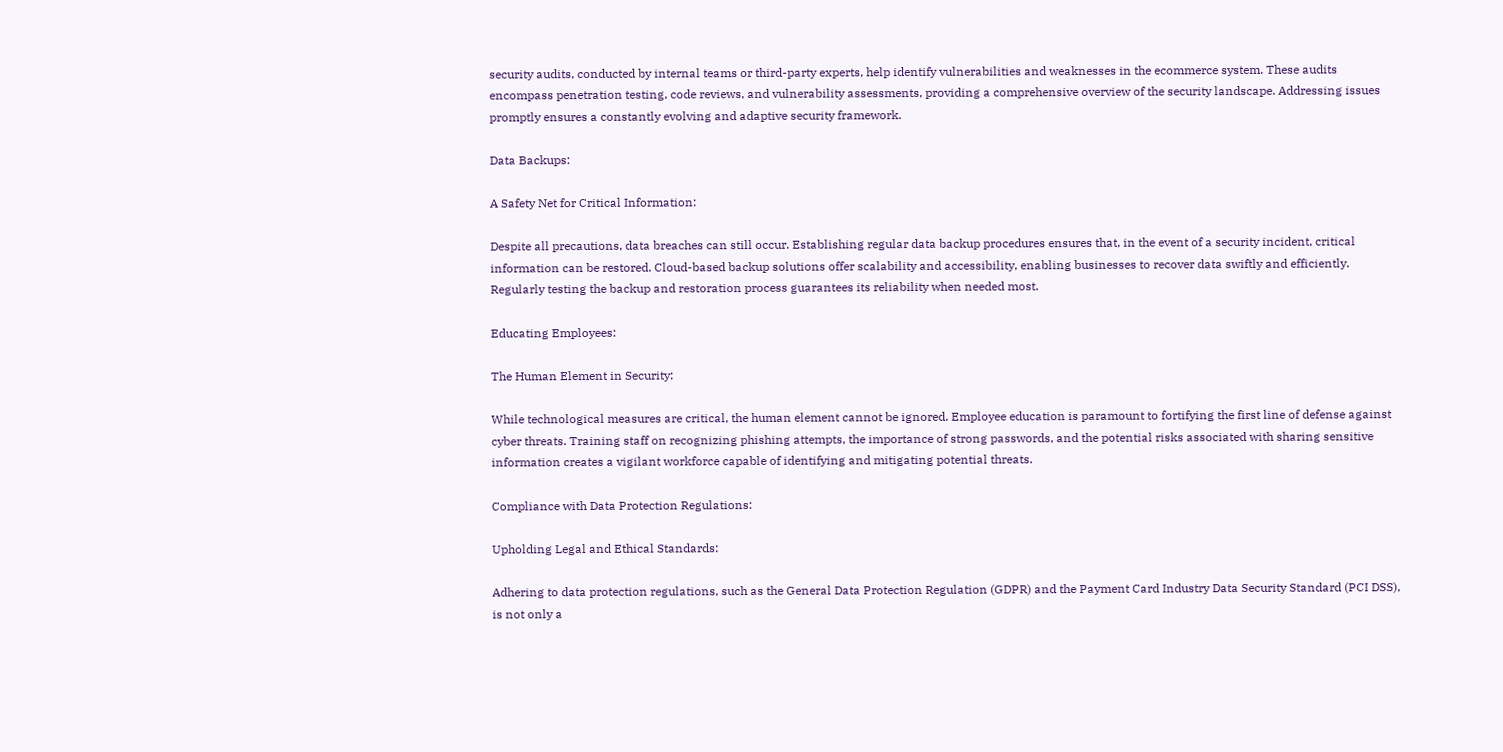security audits, conducted by internal teams or third-party experts, help identify vulnerabilities and weaknesses in the ecommerce system. These audits encompass penetration testing, code reviews, and vulnerability assessments, providing a comprehensive overview of the security landscape. Addressing issues promptly ensures a constantly evolving and adaptive security framework.

Data Backups:

A Safety Net for Critical Information:

Despite all precautions, data breaches can still occur. Establishing regular data backup procedures ensures that, in the event of a security incident, critical information can be restored. Cloud-based backup solutions offer scalability and accessibility, enabling businesses to recover data swiftly and efficiently. Regularly testing the backup and restoration process guarantees its reliability when needed most.

Educating Employees:

The Human Element in Security:

While technological measures are critical, the human element cannot be ignored. Employee education is paramount to fortifying the first line of defense against cyber threats. Training staff on recognizing phishing attempts, the importance of strong passwords, and the potential risks associated with sharing sensitive information creates a vigilant workforce capable of identifying and mitigating potential threats.

Compliance with Data Protection Regulations:

Upholding Legal and Ethical Standards:

Adhering to data protection regulations, such as the General Data Protection Regulation (GDPR) and the Payment Card Industry Data Security Standard (PCI DSS), is not only a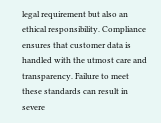legal requirement but also an ethical responsibility. Compliance ensures that customer data is handled with the utmost care and transparency. Failure to meet these standards can result in severe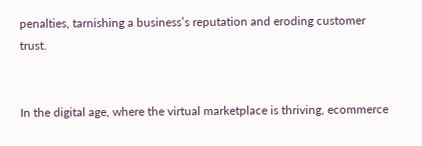penalties, tarnishing a business’s reputation and eroding customer trust.


In the digital age, where the virtual marketplace is thriving, ecommerce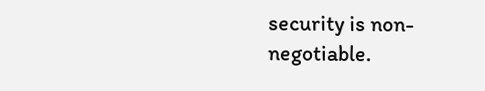security is non-negotiable.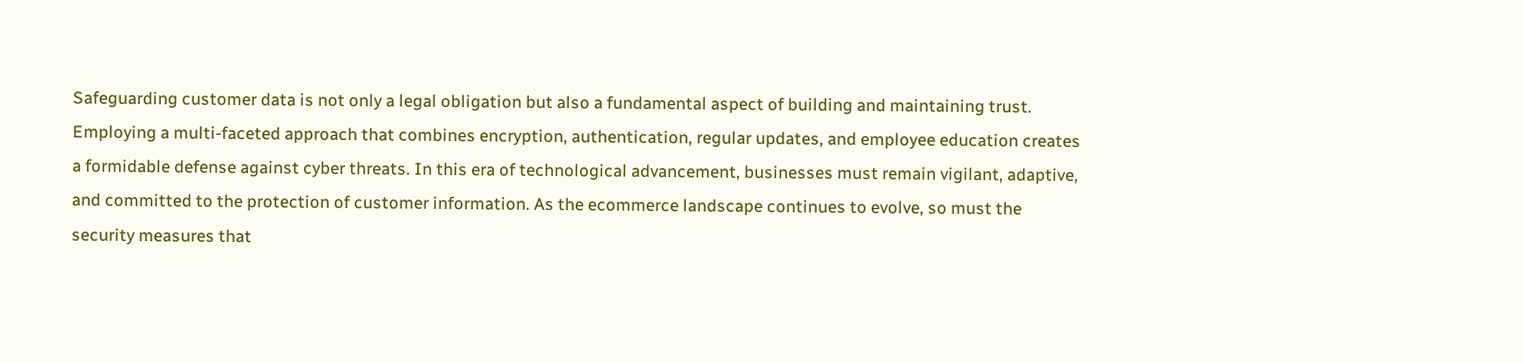Safeguarding customer data is not only a legal obligation but also a fundamental aspect of building and maintaining trust. Employing a multi-faceted approach that combines encryption, authentication, regular updates, and employee education creates a formidable defense against cyber threats. In this era of technological advancement, businesses must remain vigilant, adaptive, and committed to the protection of customer information. As the ecommerce landscape continues to evolve, so must the security measures that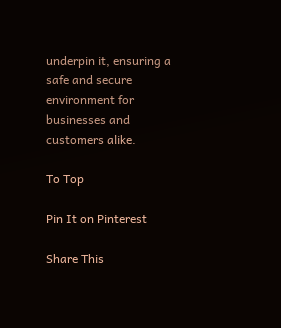underpin it, ensuring a safe and secure environment for businesses and customers alike.

To Top

Pin It on Pinterest

Share This